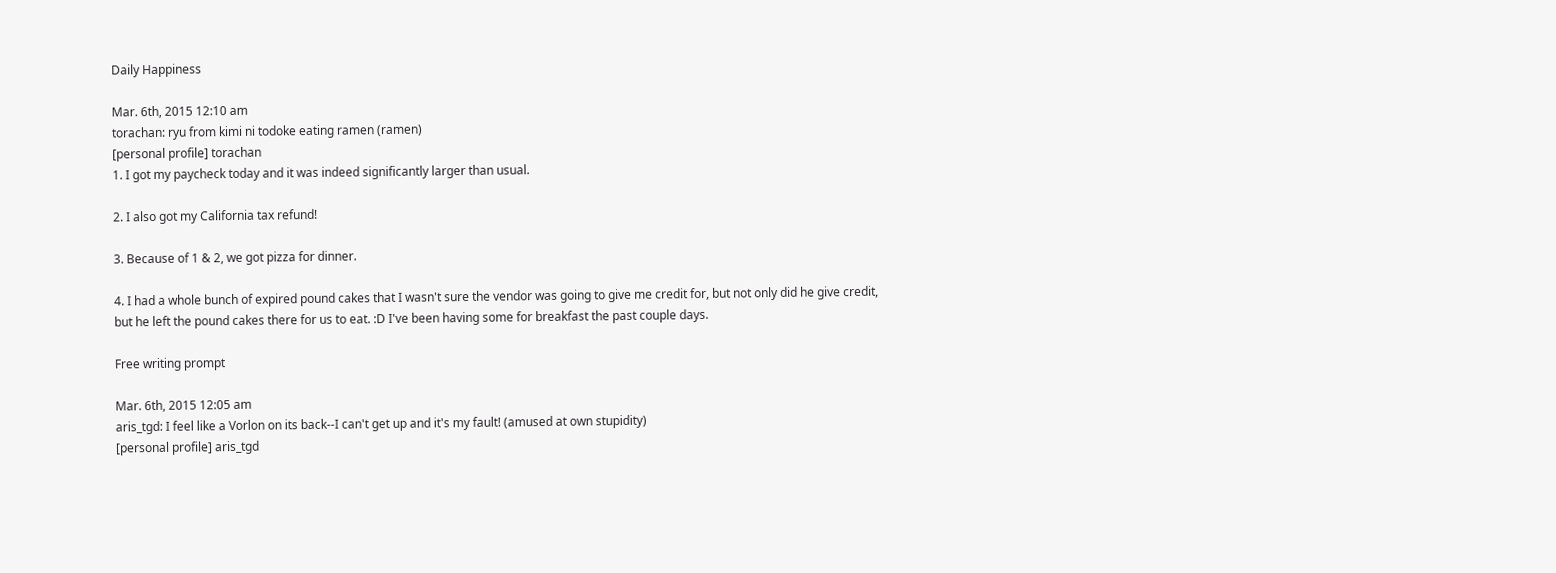Daily Happiness

Mar. 6th, 2015 12:10 am
torachan: ryu from kimi ni todoke eating ramen (ramen)
[personal profile] torachan
1. I got my paycheck today and it was indeed significantly larger than usual.

2. I also got my California tax refund!

3. Because of 1 & 2, we got pizza for dinner.

4. I had a whole bunch of expired pound cakes that I wasn't sure the vendor was going to give me credit for, but not only did he give credit, but he left the pound cakes there for us to eat. :D I've been having some for breakfast the past couple days.

Free writing prompt

Mar. 6th, 2015 12:05 am
aris_tgd: I feel like a Vorlon on its back--I can't get up and it's my fault! (amused at own stupidity)
[personal profile] aris_tgd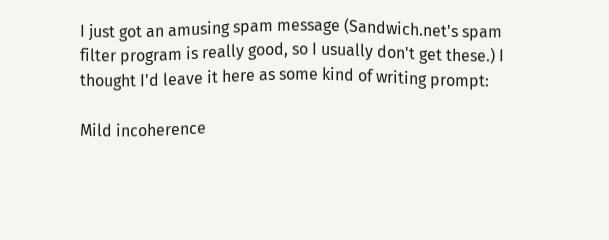I just got an amusing spam message (Sandwich.net's spam filter program is really good, so I usually don't get these.) I thought I'd leave it here as some kind of writing prompt:

Mild incoherence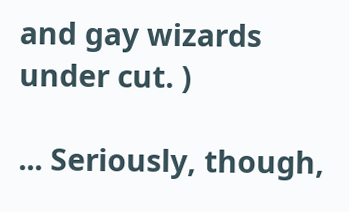and gay wizards under cut. )

... Seriously, though,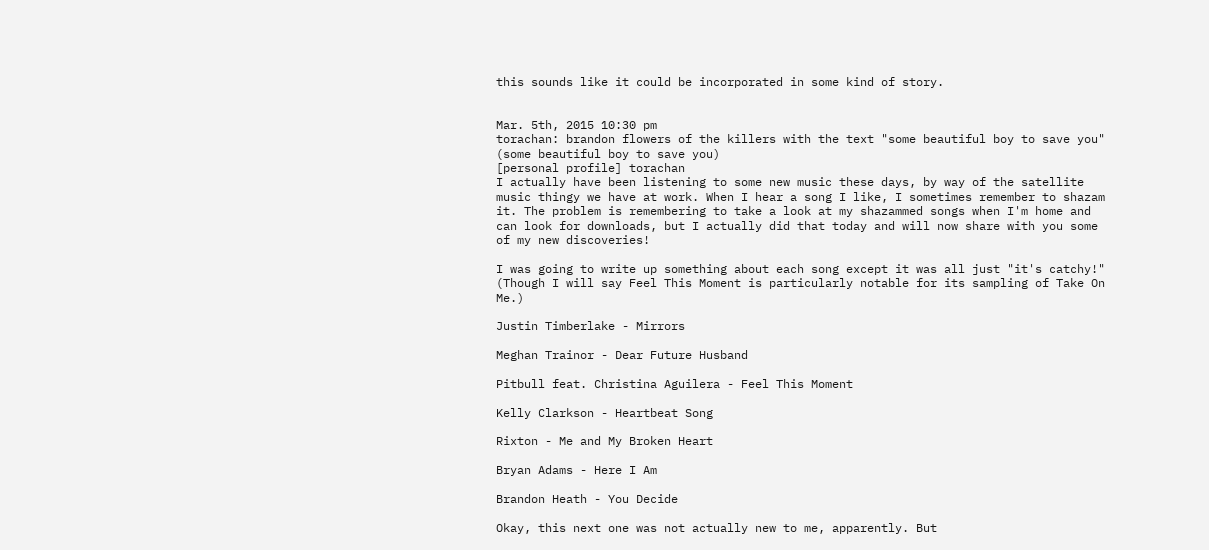this sounds like it could be incorporated in some kind of story.


Mar. 5th, 2015 10:30 pm
torachan: brandon flowers of the killers with the text "some beautiful boy to save you" (some beautiful boy to save you)
[personal profile] torachan
I actually have been listening to some new music these days, by way of the satellite music thingy we have at work. When I hear a song I like, I sometimes remember to shazam it. The problem is remembering to take a look at my shazammed songs when I'm home and can look for downloads, but I actually did that today and will now share with you some of my new discoveries!

I was going to write up something about each song except it was all just "it's catchy!" (Though I will say Feel This Moment is particularly notable for its sampling of Take On Me.)

Justin Timberlake - Mirrors

Meghan Trainor - Dear Future Husband

Pitbull feat. Christina Aguilera - Feel This Moment

Kelly Clarkson - Heartbeat Song

Rixton - Me and My Broken Heart

Bryan Adams - Here I Am

Brandon Heath - You Decide

Okay, this next one was not actually new to me, apparently. But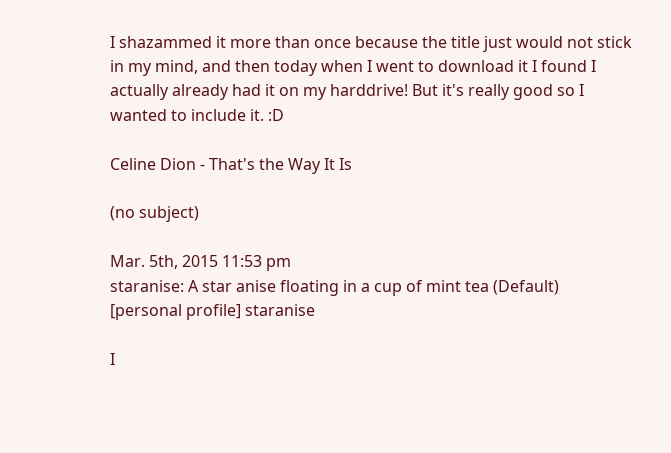I shazammed it more than once because the title just would not stick in my mind, and then today when I went to download it I found I actually already had it on my harddrive! But it's really good so I wanted to include it. :D

Celine Dion - That's the Way It Is

(no subject)

Mar. 5th, 2015 11:53 pm
staranise: A star anise floating in a cup of mint tea (Default)
[personal profile] staranise

I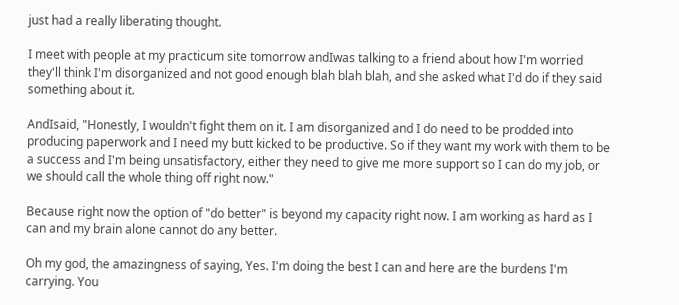just had a really liberating thought.

I meet with people at my practicum site tomorrow andIwas talking to a friend about how I'm worried they'll think I'm disorganized and not good enough blah blah blah, and she asked what I'd do if they said something about it.

AndIsaid, "Honestly, I wouldn't fight them on it. I am disorganized and I do need to be prodded into producing paperwork and I need my butt kicked to be productive. So if they want my work with them to be a success and I'm being unsatisfactory, either they need to give me more support so I can do my job, or we should call the whole thing off right now."

Because right now the option of "do better" is beyond my capacity right now. I am working as hard as I can and my brain alone cannot do any better.

Oh my god, the amazingness of saying, Yes. I'm doing the best I can and here are the burdens I'm carrying. You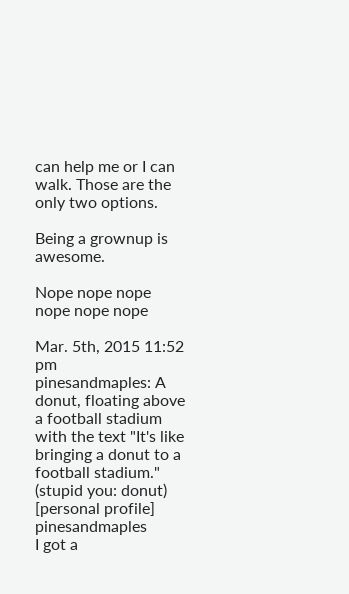can help me or I can walk. Those are the only two options.

Being a grownup is awesome.

Nope nope nope nope nope nope

Mar. 5th, 2015 11:52 pm
pinesandmaples: A donut, floating above a football stadium with the text "It's like bringing a donut to a football stadium." (stupid you: donut)
[personal profile] pinesandmaples
I got a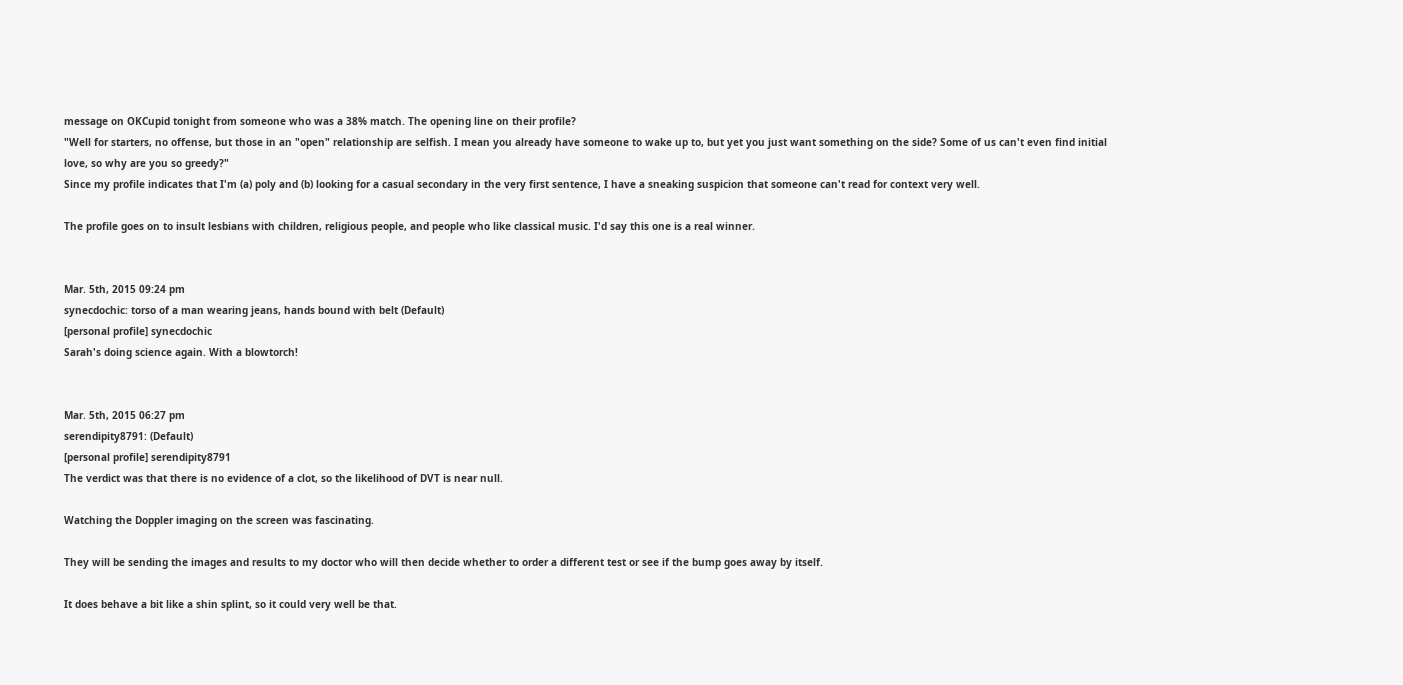message on OKCupid tonight from someone who was a 38% match. The opening line on their profile?
"Well for starters, no offense, but those in an "open" relationship are selfish. I mean you already have someone to wake up to, but yet you just want something on the side? Some of us can't even find initial love, so why are you so greedy?"
Since my profile indicates that I'm (a) poly and (b) looking for a casual secondary in the very first sentence, I have a sneaking suspicion that someone can't read for context very well.

The profile goes on to insult lesbians with children, religious people, and people who like classical music. I'd say this one is a real winner.


Mar. 5th, 2015 09:24 pm
synecdochic: torso of a man wearing jeans, hands bound with belt (Default)
[personal profile] synecdochic
Sarah's doing science again. With a blowtorch!


Mar. 5th, 2015 06:27 pm
serendipity8791: (Default)
[personal profile] serendipity8791
The verdict was that there is no evidence of a clot, so the likelihood of DVT is near null.

Watching the Doppler imaging on the screen was fascinating.

They will be sending the images and results to my doctor who will then decide whether to order a different test or see if the bump goes away by itself.

It does behave a bit like a shin splint, so it could very well be that.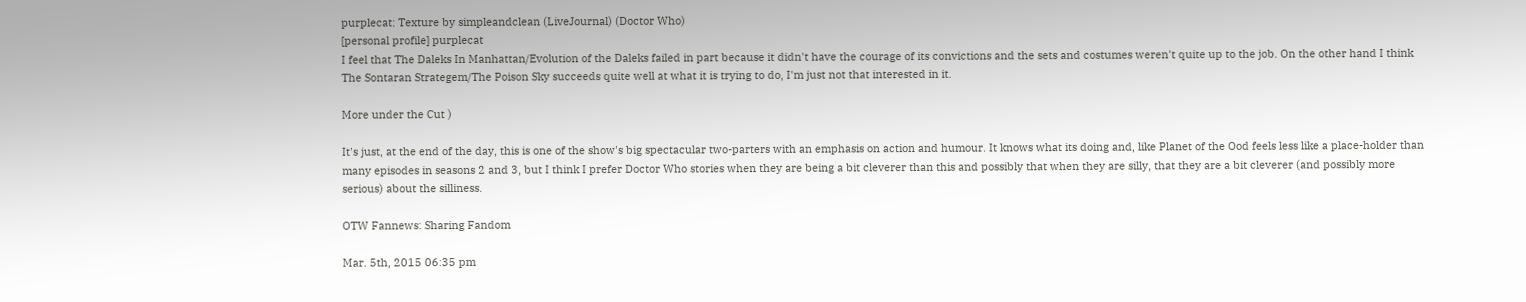purplecat: Texture by simpleandclean (LiveJournal) (Doctor Who)
[personal profile] purplecat
I feel that The Daleks In Manhattan/Evolution of the Daleks failed in part because it didn't have the courage of its convictions and the sets and costumes weren't quite up to the job. On the other hand I think The Sontaran Strategem/The Poison Sky succeeds quite well at what it is trying to do, I'm just not that interested in it.

More under the Cut )

It's just, at the end of the day, this is one of the show's big spectacular two-parters with an emphasis on action and humour. It knows what its doing and, like Planet of the Ood feels less like a place-holder than many episodes in seasons 2 and 3, but I think I prefer Doctor Who stories when they are being a bit cleverer than this and possibly that when they are silly, that they are a bit cleverer (and possibly more serious) about the silliness.

OTW Fannews: Sharing Fandom

Mar. 5th, 2015 06:35 pm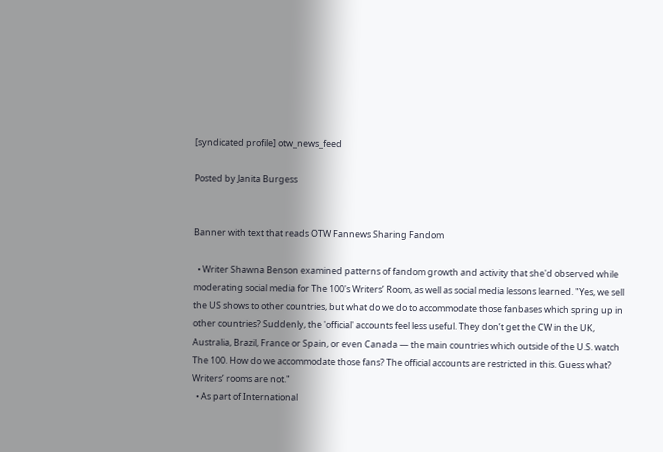[syndicated profile] otw_news_feed

Posted by Janita Burgess


Banner with text that reads OTW Fannews Sharing Fandom

  • Writer Shawna Benson examined patterns of fandom growth and activity that she'd observed while moderating social media for The 100's Writers’ Room, as well as social media lessons learned. "Yes, we sell the US shows to other countries, but what do we do to accommodate those fanbases which spring up in other countries? Suddenly, the 'official' accounts feel less useful. They don’t get the CW in the UK, Australia, Brazil, France or Spain, or even Canada — the main countries which outside of the U.S. watch The 100. How do we accommodate those fans? The official accounts are restricted in this. Guess what? Writers’ rooms are not."
  • As part of International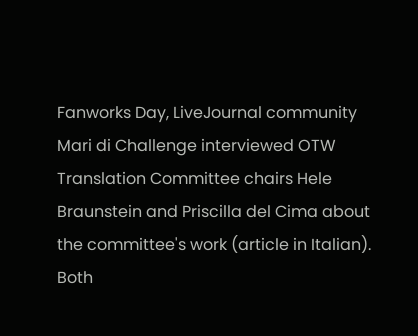Fanworks Day, LiveJournal community Mari di Challenge interviewed OTW Translation Committee chairs Hele Braunstein and Priscilla del Cima about the committee's work (article in Italian). Both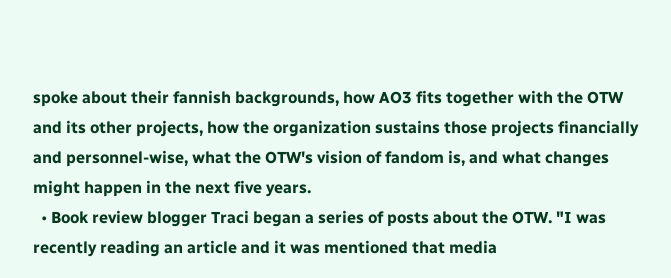spoke about their fannish backgrounds, how AO3 fits together with the OTW and its other projects, how the organization sustains those projects financially and personnel-wise, what the OTW's vision of fandom is, and what changes might happen in the next five years.
  • Book review blogger Traci began a series of posts about the OTW. "I was recently reading an article and it was mentioned that media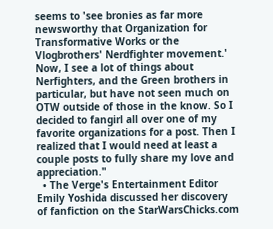seems to 'see bronies as far more newsworthy that Organization for Transformative Works or the Vlogbrothers' Nerdfighter movement.' Now, I see a lot of things about Nerfighters, and the Green brothers in particular, but have not seen much on OTW outside of those in the know. So I decided to fangirl all over one of my favorite organizations for a post. Then I realized that I would need at least a couple posts to fully share my love and appreciation."
  • The Verge's Entertainment Editor Emily Yoshida discussed her discovery of fanfiction on the StarWarsChicks.com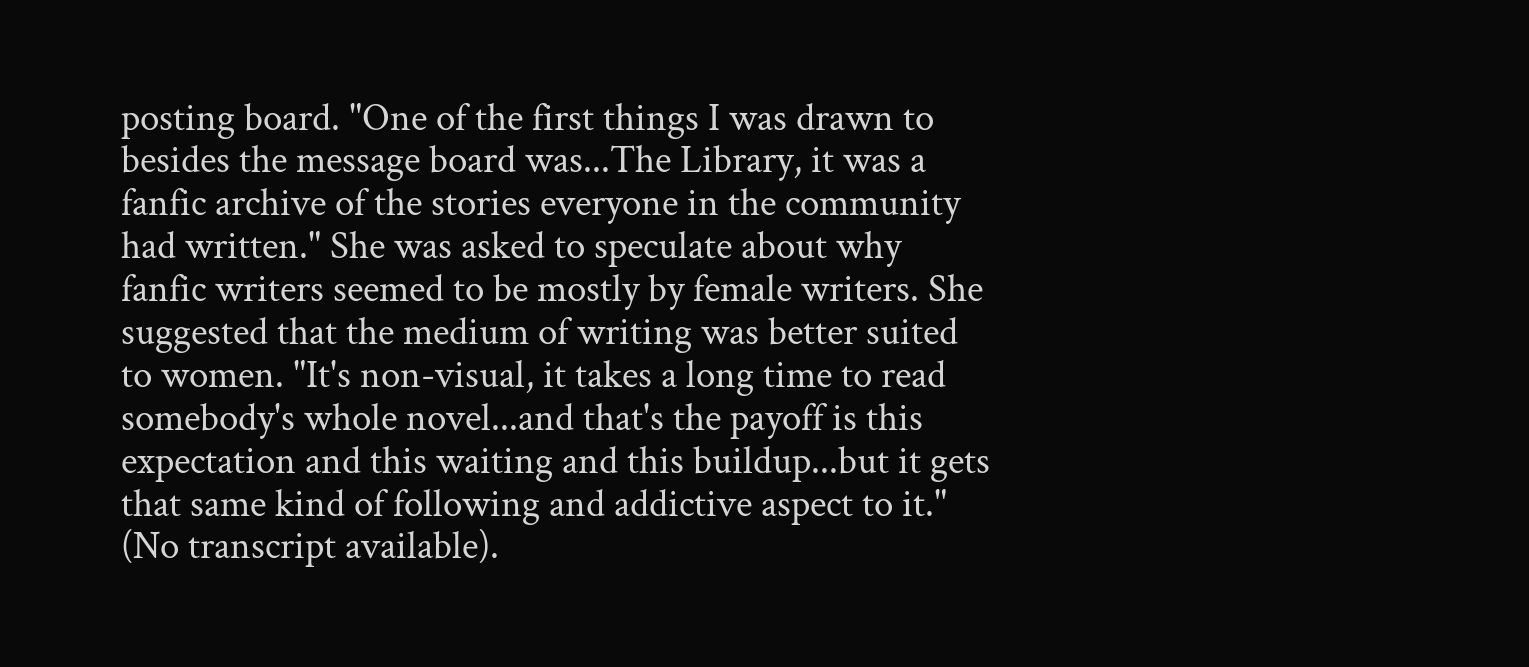posting board. "One of the first things I was drawn to besides the message board was...The Library, it was a fanfic archive of the stories everyone in the community had written." She was asked to speculate about why fanfic writers seemed to be mostly by female writers. She suggested that the medium of writing was better suited to women. "It's non-visual, it takes a long time to read somebody's whole novel...and that's the payoff is this expectation and this waiting and this buildup...but it gets that same kind of following and addictive aspect to it." (No transcript available).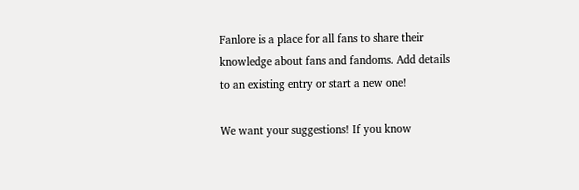Fanlore is a place for all fans to share their knowledge about fans and fandoms. Add details to an existing entry or start a new one!

We want your suggestions! If you know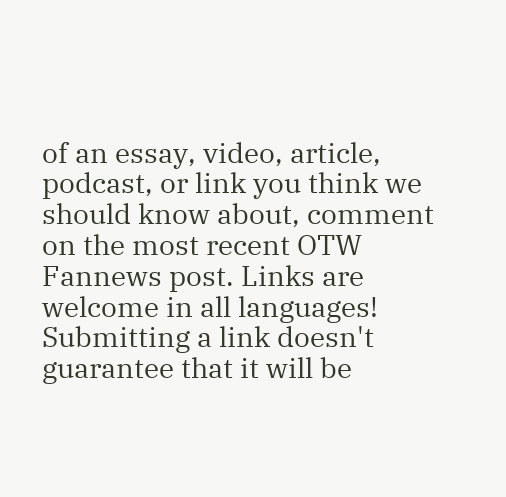of an essay, video, article, podcast, or link you think we should know about, comment on the most recent OTW Fannews post. Links are welcome in all languages! Submitting a link doesn't guarantee that it will be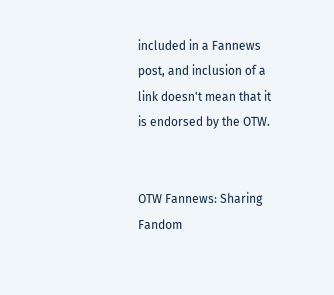included in a Fannews post, and inclusion of a link doesn't mean that it is endorsed by the OTW.


OTW Fannews: Sharing Fandom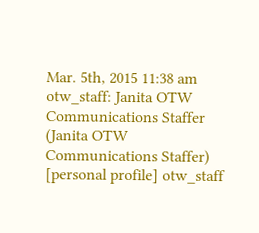Mar. 5th, 2015 11:38 am
otw_staff: Janita OTW Communications Staffer (Janita OTW Communications Staffer)
[personal profile] otw_staff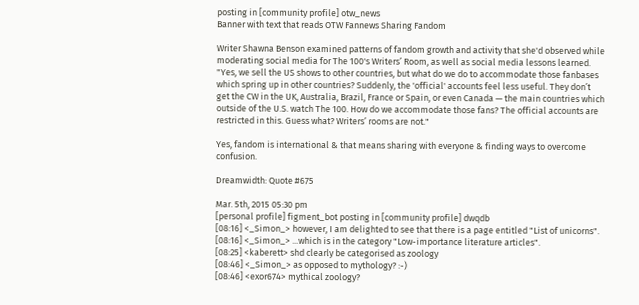posting in [community profile] otw_news
Banner with text that reads OTW Fannews Sharing Fandom

Writer Shawna Benson examined patterns of fandom growth and activity that she'd observed while moderating social media for The 100's Writers’ Room, as well as social media lessons learned. "Yes, we sell the US shows to other countries, but what do we do to accommodate those fanbases which spring up in other countries? Suddenly, the 'official' accounts feel less useful. They don’t get the CW in the UK, Australia, Brazil, France or Spain, or even Canada — the main countries which outside of the U.S. watch The 100. How do we accommodate those fans? The official accounts are restricted in this. Guess what? Writers’ rooms are not."

Yes, fandom is international & that means sharing with everyone & finding ways to overcome confusion.

Dreamwidth: Quote #675

Mar. 5th, 2015 05:30 pm
[personal profile] figment_bot posting in [community profile] dwqdb
[08:16] <_Simon_> however, I am delighted to see that there is a page entitled "List of unicorns".
[08:16] <_Simon_> ...which is in the category "Low-importance literature articles".
[08:25] <kaberett> shd clearly be categorised as zoology
[08:46] <_Simon_> as opposed to mythology? :-)
[08:46] <exor674> mythical zoology?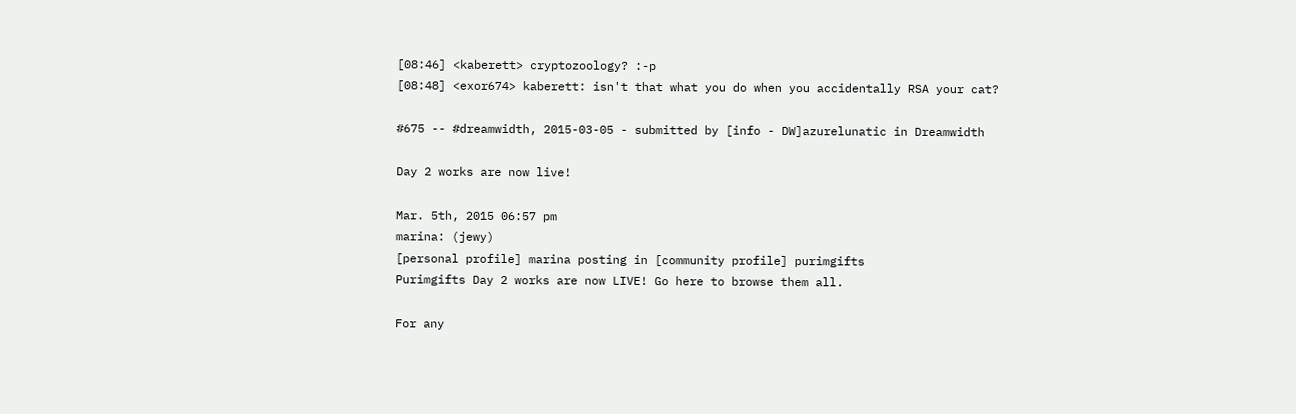[08:46] <kaberett> cryptozoology? :-p
[08:48] <exor674> kaberett: isn't that what you do when you accidentally RSA your cat?

#675 -- #dreamwidth, 2015-03-05 - submitted by [info - DW]azurelunatic in Dreamwidth

Day 2 works are now live!

Mar. 5th, 2015 06:57 pm
marina: (jewy)
[personal profile] marina posting in [community profile] purimgifts
Purimgifts Day 2 works are now LIVE! Go here to browse them all.

For any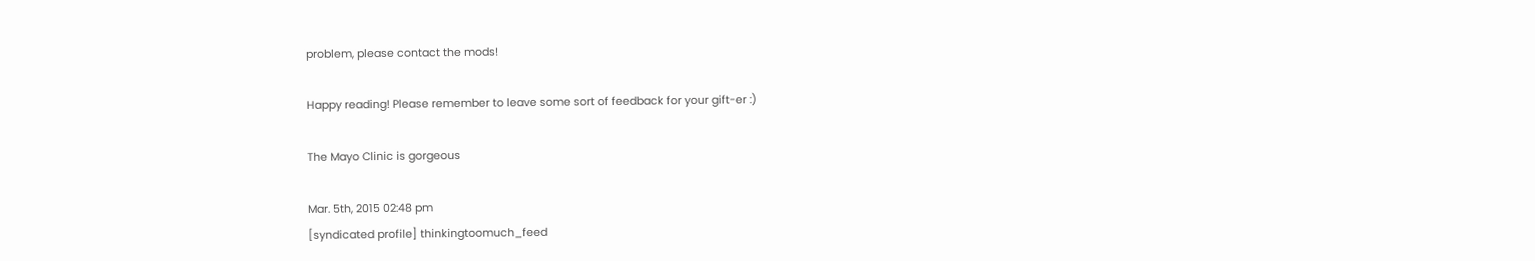problem, please contact the mods!

Happy reading! Please remember to leave some sort of feedback for your gift-er :)

The Mayo Clinic is gorgeous

Mar. 5th, 2015 02:48 pm
[syndicated profile] thinkingtoomuch_feed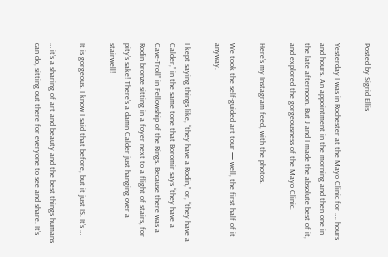Posted by Sigrid Ellis

Yesterday I was in Rochester at the Mayo Clinic for …. hours and hours. An appointment in the morning and then one in the late afternoon. But J and I made the absolute best of it, and explored the gorgeousness of the Mayo Clinic.

Here’s my Instagram feed, with the photos.

We took the self-guided art tour — well, the first half of it anyway.

I kept saying things like, “they have a Rodin,” or, “they have a Calder,” in the same tone that Boromir says “they have a Cave-Troll” in Fellowship of the Rings. Because there was a Rodin bronze sitting in a foyer next to a flight of stairs, for pity’s sake! There’s a damn Calder just hanging over a stairwell!

It is gorgeous. I know I said that before, but it just IS. It’s …

… it’s a sharing of art and beauty and the best things humans can do, sitting out there for everyone to see and share. It’s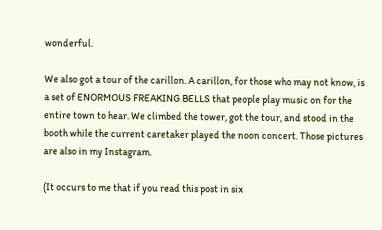wonderful.

We also got a tour of the carillon. A carillon, for those who may not know, is a set of ENORMOUS FREAKING BELLS that people play music on for the entire town to hear. We climbed the tower, got the tour, and stood in the booth while the current caretaker played the noon concert. Those pictures are also in my Instagram.

(It occurs to me that if you read this post in six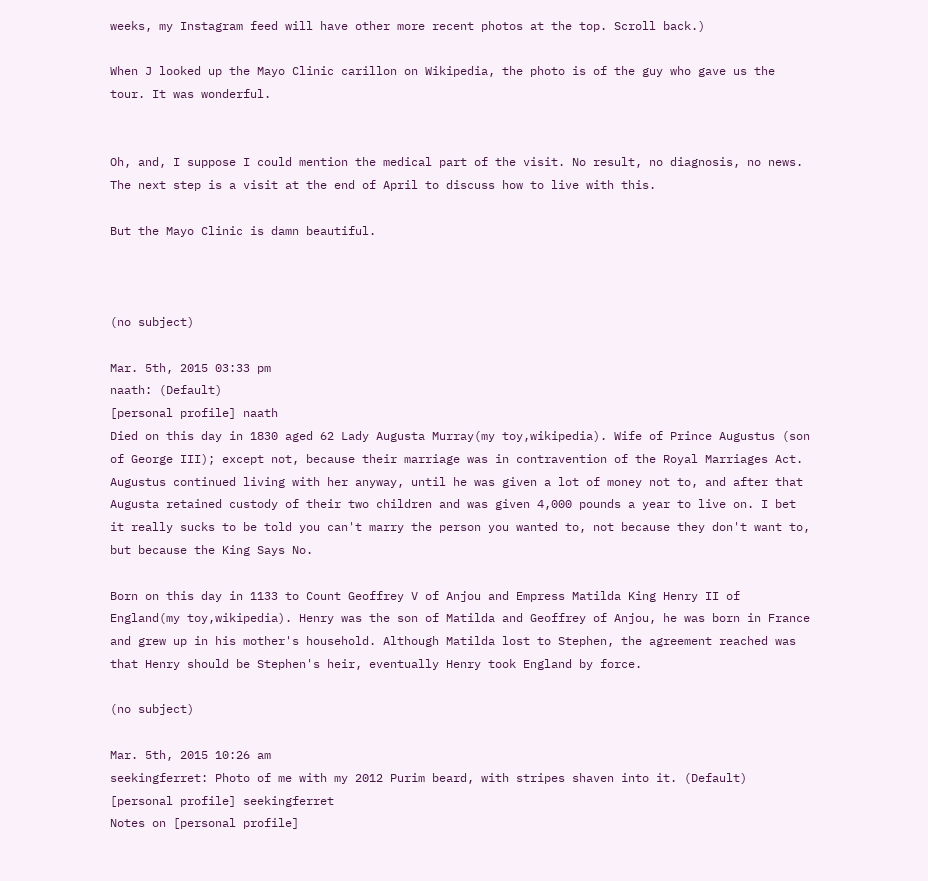weeks, my Instagram feed will have other more recent photos at the top. Scroll back.)

When J looked up the Mayo Clinic carillon on Wikipedia, the photo is of the guy who gave us the tour. It was wonderful.


Oh, and, I suppose I could mention the medical part of the visit. No result, no diagnosis, no news. The next step is a visit at the end of April to discuss how to live with this.

But the Mayo Clinic is damn beautiful.



(no subject)

Mar. 5th, 2015 03:33 pm
naath: (Default)
[personal profile] naath
Died on this day in 1830 aged 62 Lady Augusta Murray(my toy,wikipedia). Wife of Prince Augustus (son of George III); except not, because their marriage was in contravention of the Royal Marriages Act. Augustus continued living with her anyway, until he was given a lot of money not to, and after that Augusta retained custody of their two children and was given 4,000 pounds a year to live on. I bet it really sucks to be told you can't marry the person you wanted to, not because they don't want to, but because the King Says No.

Born on this day in 1133 to Count Geoffrey V of Anjou and Empress Matilda King Henry II of England(my toy,wikipedia). Henry was the son of Matilda and Geoffrey of Anjou, he was born in France and grew up in his mother's household. Although Matilda lost to Stephen, the agreement reached was that Henry should be Stephen's heir, eventually Henry took England by force.

(no subject)

Mar. 5th, 2015 10:26 am
seekingferret: Photo of me with my 2012 Purim beard, with stripes shaven into it. (Default)
[personal profile] seekingferret
Notes on [personal profile]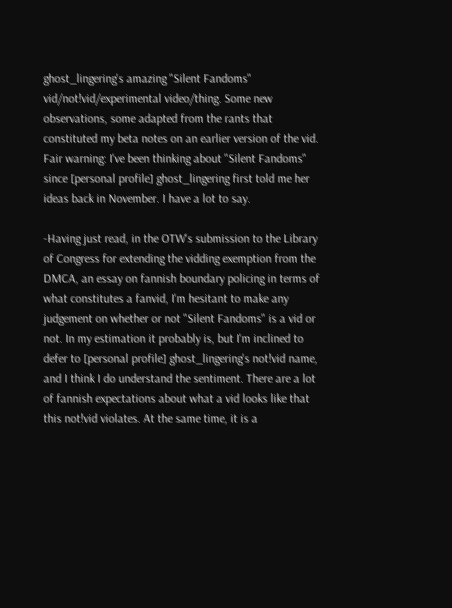ghost_lingering's amazing "Silent Fandoms" vid/not!vid/experimental video/thing. Some new observations, some adapted from the rants that constituted my beta notes on an earlier version of the vid. Fair warning: I've been thinking about "Silent Fandoms" since [personal profile] ghost_lingering first told me her ideas back in November. I have a lot to say.

-Having just read, in the OTW's submission to the Library of Congress for extending the vidding exemption from the DMCA, an essay on fannish boundary policing in terms of what constitutes a fanvid, I'm hesitant to make any judgement on whether or not "Silent Fandoms" is a vid or not. In my estimation it probably is, but I'm inclined to defer to [personal profile] ghost_lingering's not!vid name, and I think I do understand the sentiment. There are a lot of fannish expectations about what a vid looks like that this not!vid violates. At the same time, it is a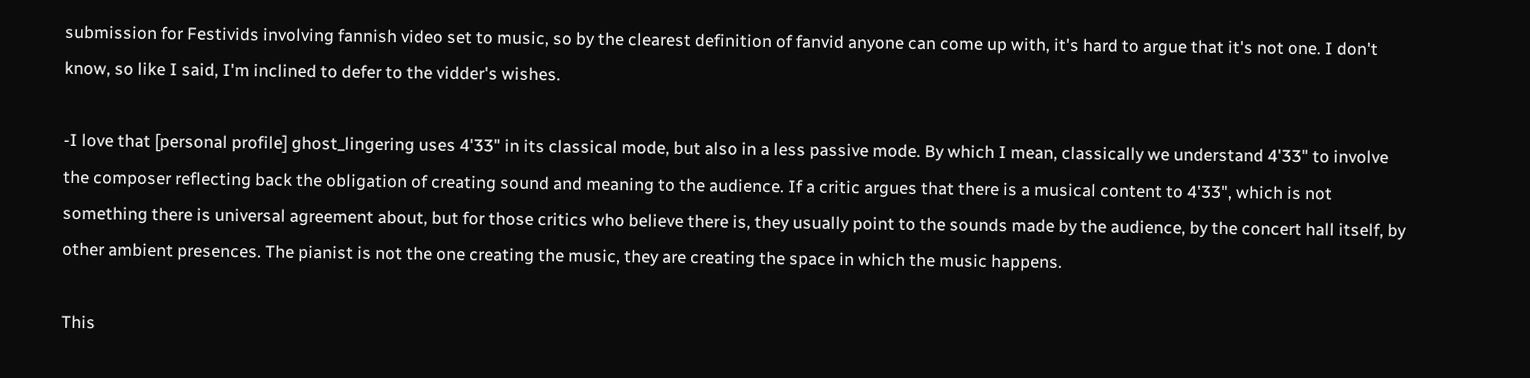submission for Festivids involving fannish video set to music, so by the clearest definition of fanvid anyone can come up with, it's hard to argue that it's not one. I don't know, so like I said, I'm inclined to defer to the vidder's wishes.

-I love that [personal profile] ghost_lingering uses 4'33" in its classical mode, but also in a less passive mode. By which I mean, classically we understand 4'33" to involve the composer reflecting back the obligation of creating sound and meaning to the audience. If a critic argues that there is a musical content to 4'33", which is not something there is universal agreement about, but for those critics who believe there is, they usually point to the sounds made by the audience, by the concert hall itself, by other ambient presences. The pianist is not the one creating the music, they are creating the space in which the music happens.

This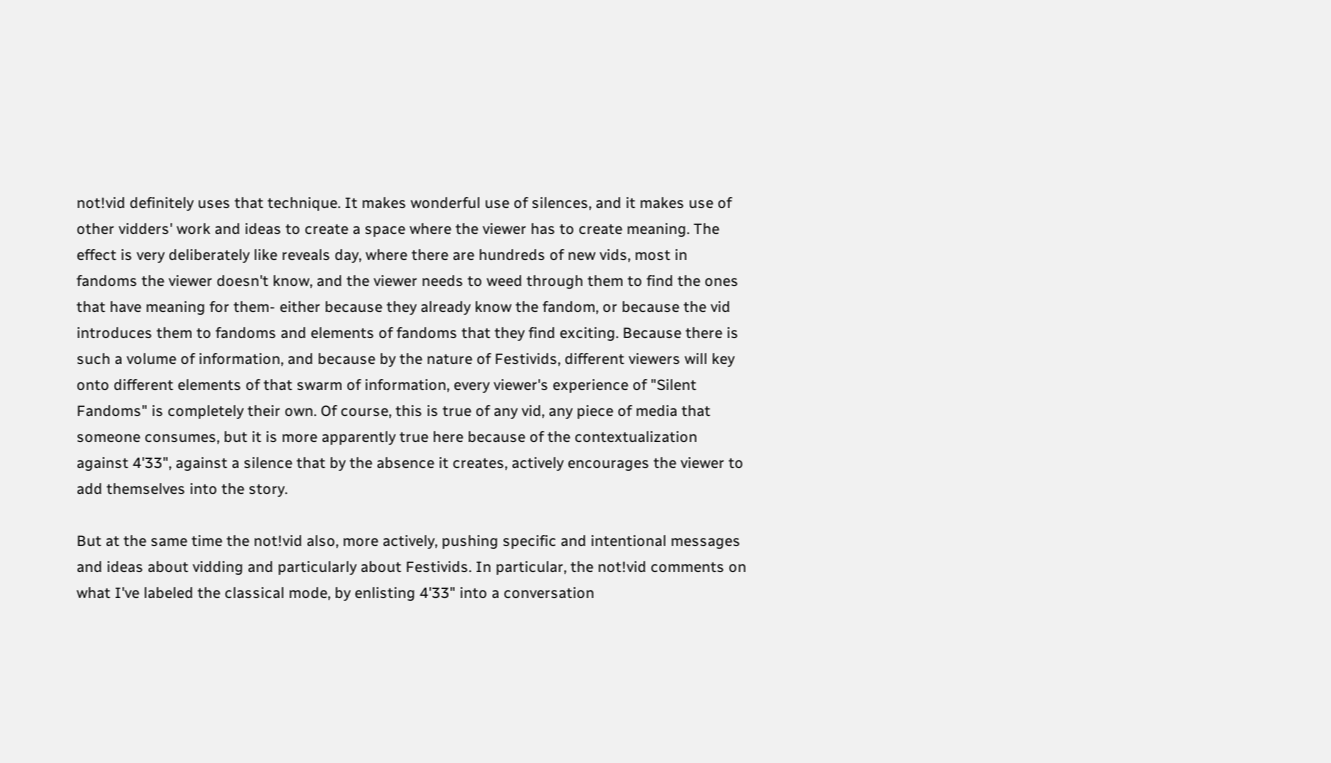not!vid definitely uses that technique. It makes wonderful use of silences, and it makes use of other vidders' work and ideas to create a space where the viewer has to create meaning. The effect is very deliberately like reveals day, where there are hundreds of new vids, most in fandoms the viewer doesn't know, and the viewer needs to weed through them to find the ones that have meaning for them- either because they already know the fandom, or because the vid introduces them to fandoms and elements of fandoms that they find exciting. Because there is such a volume of information, and because by the nature of Festivids, different viewers will key onto different elements of that swarm of information, every viewer's experience of "Silent Fandoms" is completely their own. Of course, this is true of any vid, any piece of media that someone consumes, but it is more apparently true here because of the contextualization against 4'33", against a silence that by the absence it creates, actively encourages the viewer to add themselves into the story.

But at the same time the not!vid also, more actively, pushing specific and intentional messages and ideas about vidding and particularly about Festivids. In particular, the not!vid comments on what I've labeled the classical mode, by enlisting 4'33" into a conversation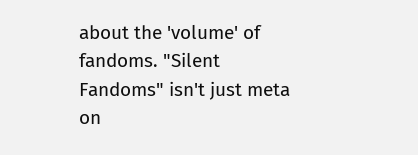about the 'volume' of fandoms. "Silent Fandoms" isn't just meta on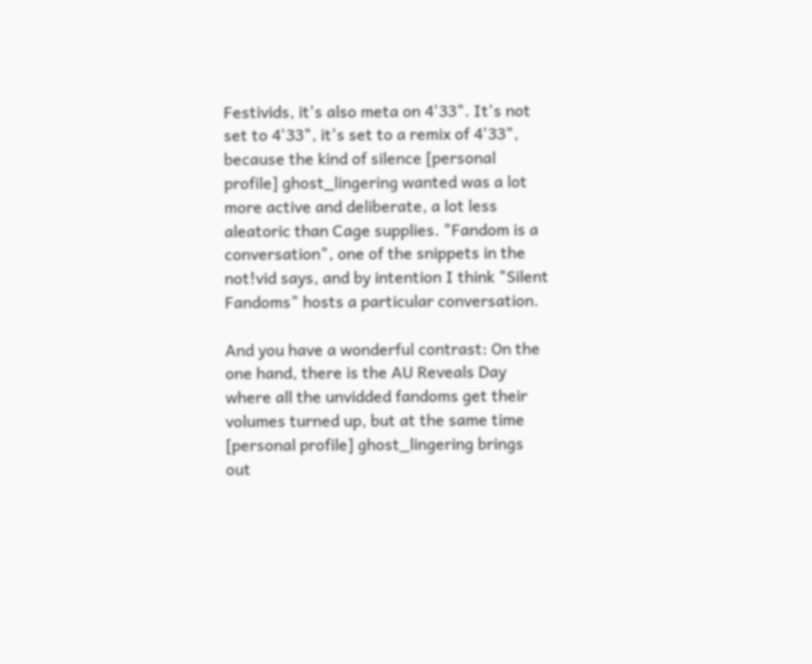Festivids, it's also meta on 4'33". It's not set to 4'33", it's set to a remix of 4'33", because the kind of silence [personal profile] ghost_lingering wanted was a lot more active and deliberate, a lot less aleatoric than Cage supplies. "Fandom is a conversation", one of the snippets in the not!vid says, and by intention I think "Silent Fandoms" hosts a particular conversation.

And you have a wonderful contrast: On the one hand, there is the AU Reveals Day where all the unvidded fandoms get their volumes turned up, but at the same time [personal profile] ghost_lingering brings out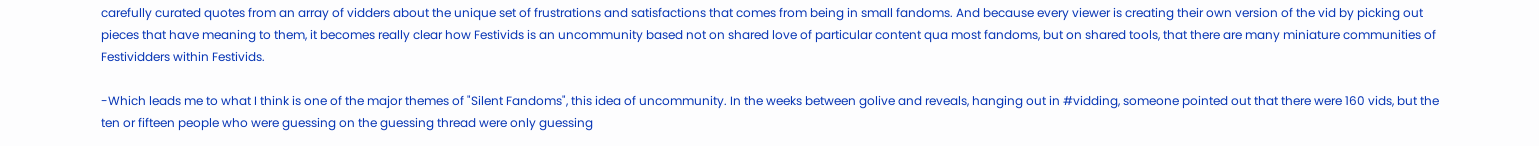carefully curated quotes from an array of vidders about the unique set of frustrations and satisfactions that comes from being in small fandoms. And because every viewer is creating their own version of the vid by picking out pieces that have meaning to them, it becomes really clear how Festivids is an uncommunity based not on shared love of particular content qua most fandoms, but on shared tools, that there are many miniature communities of Festividders within Festivids.

-Which leads me to what I think is one of the major themes of "Silent Fandoms", this idea of uncommunity. In the weeks between golive and reveals, hanging out in #vidding, someone pointed out that there were 160 vids, but the ten or fifteen people who were guessing on the guessing thread were only guessing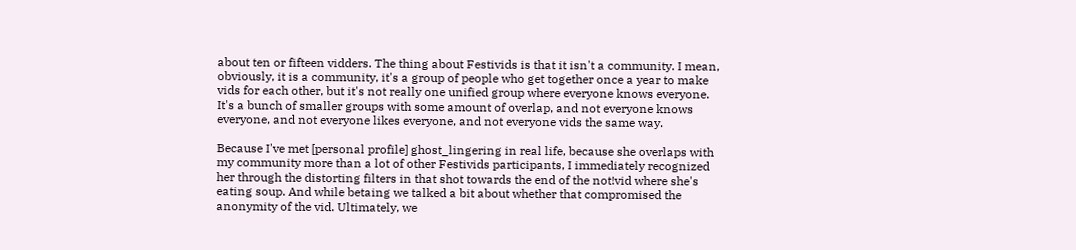about ten or fifteen vidders. The thing about Festivids is that it isn't a community. I mean, obviously, it is a community, it's a group of people who get together once a year to make vids for each other, but it's not really one unified group where everyone knows everyone. It's a bunch of smaller groups with some amount of overlap, and not everyone knows everyone, and not everyone likes everyone, and not everyone vids the same way.

Because I've met [personal profile] ghost_lingering in real life, because she overlaps with my community more than a lot of other Festivids participants, I immediately recognized her through the distorting filters in that shot towards the end of the not!vid where she's eating soup. And while betaing we talked a bit about whether that compromised the anonymity of the vid. Ultimately, we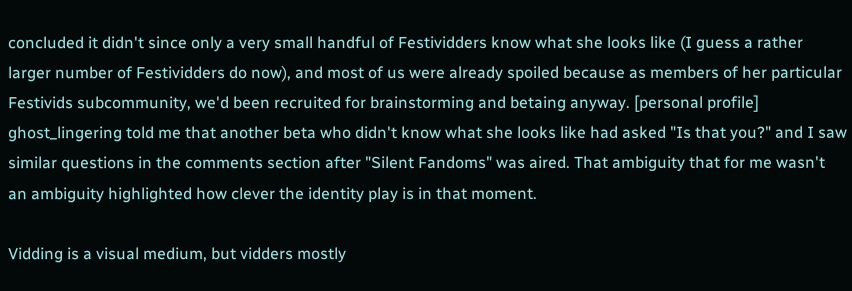concluded it didn't since only a very small handful of Festividders know what she looks like (I guess a rather larger number of Festividders do now), and most of us were already spoiled because as members of her particular Festivids subcommunity, we'd been recruited for brainstorming and betaing anyway. [personal profile] ghost_lingering told me that another beta who didn't know what she looks like had asked "Is that you?" and I saw similar questions in the comments section after "Silent Fandoms" was aired. That ambiguity that for me wasn't an ambiguity highlighted how clever the identity play is in that moment.

Vidding is a visual medium, but vidders mostly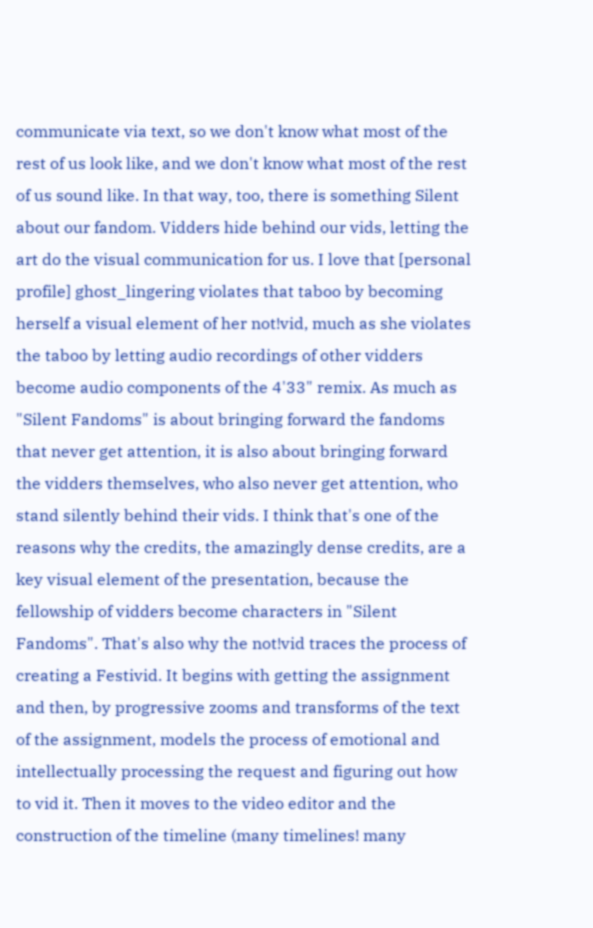communicate via text, so we don't know what most of the rest of us look like, and we don't know what most of the rest of us sound like. In that way, too, there is something Silent about our fandom. Vidders hide behind our vids, letting the art do the visual communication for us. I love that [personal profile] ghost_lingering violates that taboo by becoming herself a visual element of her not!vid, much as she violates the taboo by letting audio recordings of other vidders become audio components of the 4'33" remix. As much as "Silent Fandoms" is about bringing forward the fandoms that never get attention, it is also about bringing forward the vidders themselves, who also never get attention, who stand silently behind their vids. I think that's one of the reasons why the credits, the amazingly dense credits, are a key visual element of the presentation, because the fellowship of vidders become characters in "Silent Fandoms". That's also why the not!vid traces the process of creating a Festivid. It begins with getting the assignment and then, by progressive zooms and transforms of the text of the assignment, models the process of emotional and intellectually processing the request and figuring out how to vid it. Then it moves to the video editor and the construction of the timeline (many timelines! many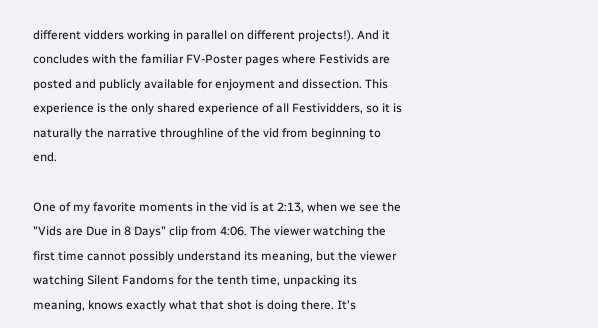different vidders working in parallel on different projects!). And it concludes with the familiar FV-Poster pages where Festivids are posted and publicly available for enjoyment and dissection. This experience is the only shared experience of all Festividders, so it is naturally the narrative throughline of the vid from beginning to end.

One of my favorite moments in the vid is at 2:13, when we see the "Vids are Due in 8 Days" clip from 4:06. The viewer watching the first time cannot possibly understand its meaning, but the viewer watching Silent Fandoms for the tenth time, unpacking its meaning, knows exactly what that shot is doing there. It's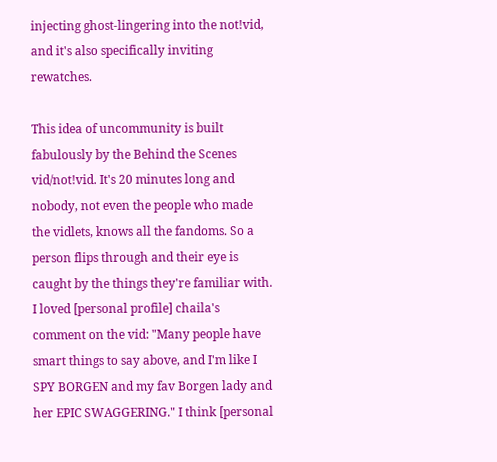injecting ghost-lingering into the not!vid, and it's also specifically inviting rewatches.

This idea of uncommunity is built fabulously by the Behind the Scenes vid/not!vid. It's 20 minutes long and nobody, not even the people who made the vidlets, knows all the fandoms. So a person flips through and their eye is caught by the things they're familiar with. I loved [personal profile] chaila's comment on the vid: "Many people have smart things to say above, and I'm like I SPY BORGEN and my fav Borgen lady and her EPIC SWAGGERING." I think [personal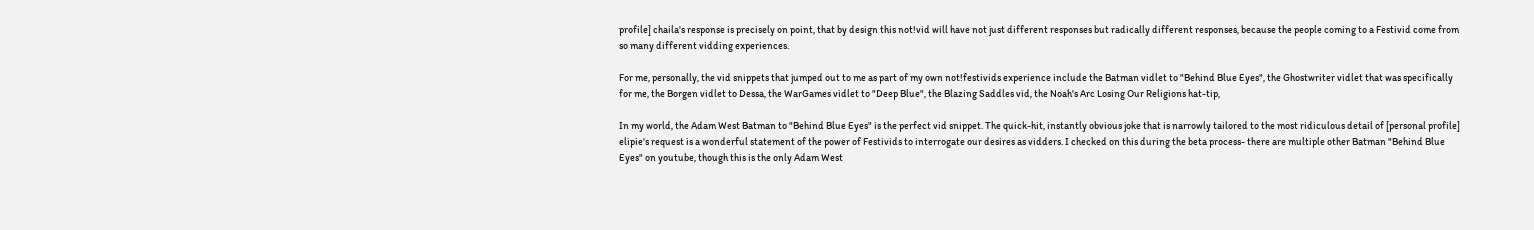profile] chaila's response is precisely on point, that by design this not!vid will have not just different responses but radically different responses, because the people coming to a Festivid come from so many different vidding experiences.

For me, personally, the vid snippets that jumped out to me as part of my own not!festivids experience include the Batman vidlet to "Behind Blue Eyes", the Ghostwriter vidlet that was specifically for me, the Borgen vidlet to Dessa, the WarGames vidlet to "Deep Blue", the Blazing Saddles vid, the Noah's Arc Losing Our Religions hat-tip,

In my world, the Adam West Batman to "Behind Blue Eyes" is the perfect vid snippet. The quick-hit, instantly obvious joke that is narrowly tailored to the most ridiculous detail of [personal profile] elipie's request is a wonderful statement of the power of Festivids to interrogate our desires as vidders. I checked on this during the beta process- there are multiple other Batman "Behind Blue Eyes" on youtube, though this is the only Adam West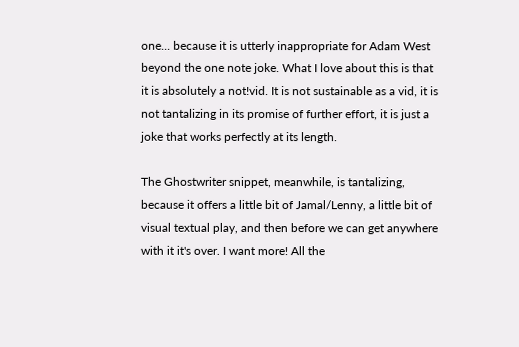one... because it is utterly inappropriate for Adam West beyond the one note joke. What I love about this is that it is absolutely a not!vid. It is not sustainable as a vid, it is not tantalizing in its promise of further effort, it is just a joke that works perfectly at its length.

The Ghostwriter snippet, meanwhile, is tantalizing, because it offers a little bit of Jamal/Lenny, a little bit of visual textual play, and then before we can get anywhere with it it's over. I want more! All the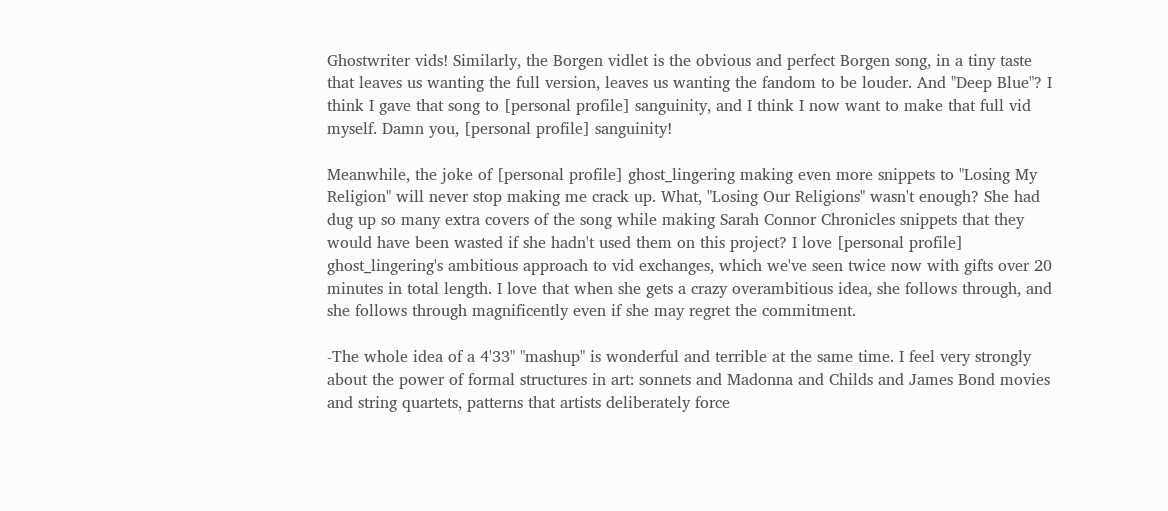Ghostwriter vids! Similarly, the Borgen vidlet is the obvious and perfect Borgen song, in a tiny taste that leaves us wanting the full version, leaves us wanting the fandom to be louder. And "Deep Blue"? I think I gave that song to [personal profile] sanguinity, and I think I now want to make that full vid myself. Damn you, [personal profile] sanguinity!

Meanwhile, the joke of [personal profile] ghost_lingering making even more snippets to "Losing My Religion" will never stop making me crack up. What, "Losing Our Religions" wasn't enough? She had dug up so many extra covers of the song while making Sarah Connor Chronicles snippets that they would have been wasted if she hadn't used them on this project? I love [personal profile] ghost_lingering's ambitious approach to vid exchanges, which we've seen twice now with gifts over 20 minutes in total length. I love that when she gets a crazy overambitious idea, she follows through, and she follows through magnificently even if she may regret the commitment.

-The whole idea of a 4'33" "mashup" is wonderful and terrible at the same time. I feel very strongly about the power of formal structures in art: sonnets and Madonna and Childs and James Bond movies and string quartets, patterns that artists deliberately force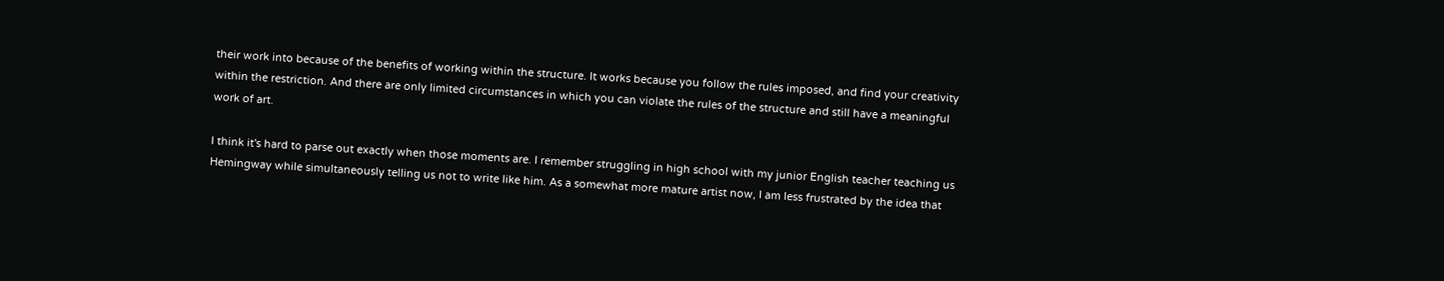their work into because of the benefits of working within the structure. It works because you follow the rules imposed, and find your creativity within the restriction. And there are only limited circumstances in which you can violate the rules of the structure and still have a meaningful work of art.

I think it's hard to parse out exactly when those moments are. I remember struggling in high school with my junior English teacher teaching us Hemingway while simultaneously telling us not to write like him. As a somewhat more mature artist now, I am less frustrated by the idea that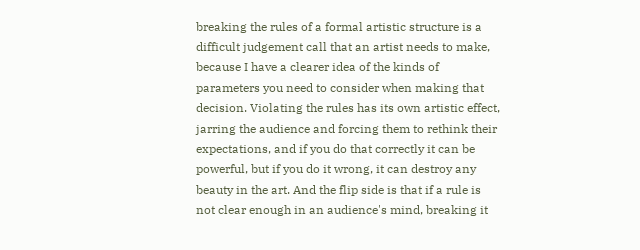breaking the rules of a formal artistic structure is a difficult judgement call that an artist needs to make, because I have a clearer idea of the kinds of parameters you need to consider when making that decision. Violating the rules has its own artistic effect, jarring the audience and forcing them to rethink their expectations, and if you do that correctly it can be powerful, but if you do it wrong, it can destroy any beauty in the art. And the flip side is that if a rule is not clear enough in an audience's mind, breaking it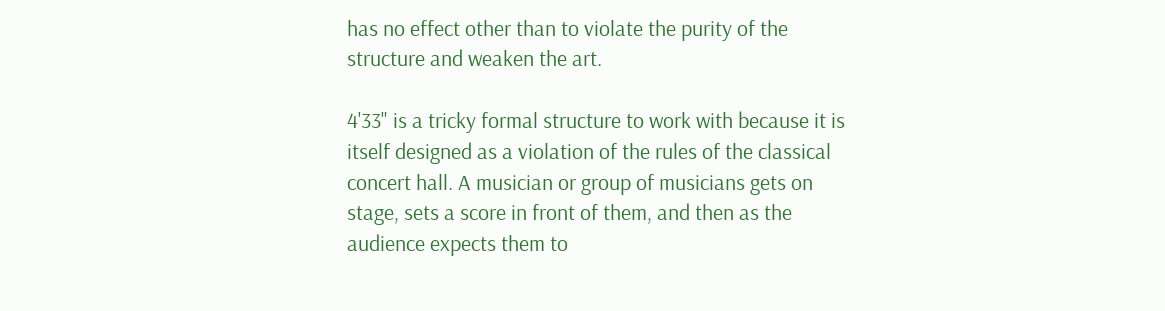has no effect other than to violate the purity of the structure and weaken the art.

4'33" is a tricky formal structure to work with because it is itself designed as a violation of the rules of the classical concert hall. A musician or group of musicians gets on stage, sets a score in front of them, and then as the audience expects them to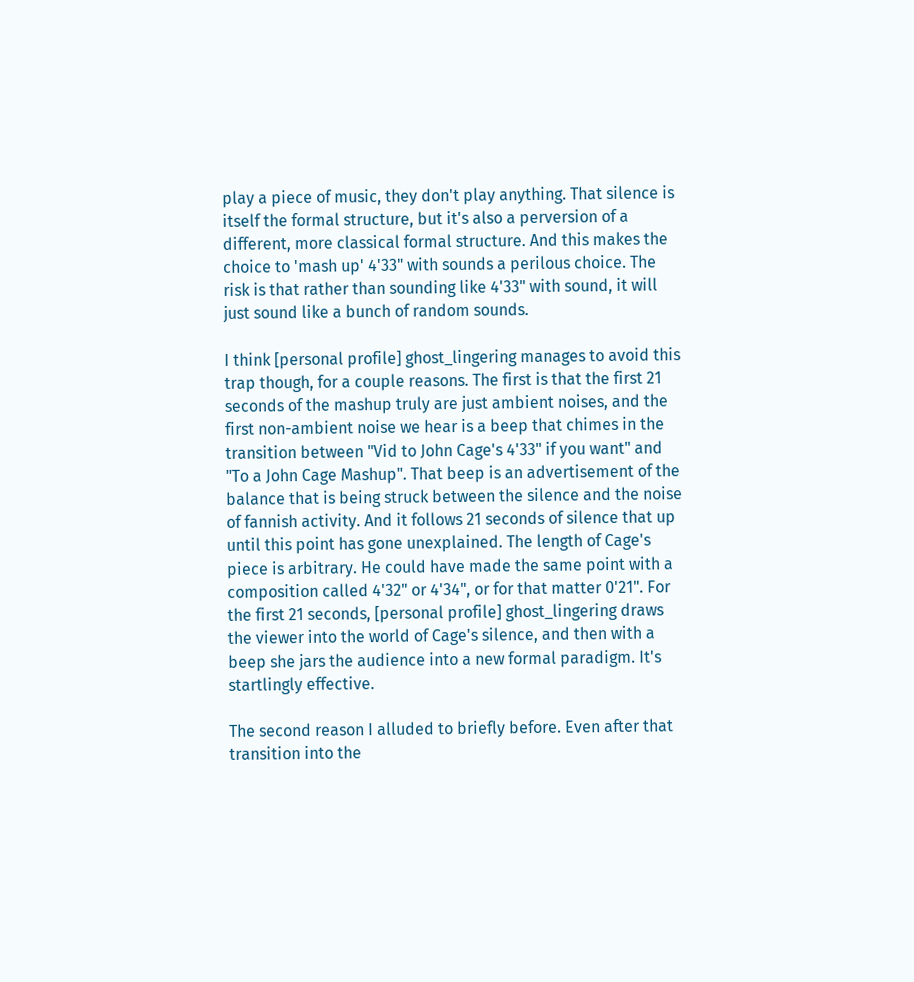play a piece of music, they don't play anything. That silence is itself the formal structure, but it's also a perversion of a different, more classical formal structure. And this makes the choice to 'mash up' 4'33" with sounds a perilous choice. The risk is that rather than sounding like 4'33" with sound, it will just sound like a bunch of random sounds.

I think [personal profile] ghost_lingering manages to avoid this trap though, for a couple reasons. The first is that the first 21 seconds of the mashup truly are just ambient noises, and the first non-ambient noise we hear is a beep that chimes in the transition between "Vid to John Cage's 4'33" if you want" and "To a John Cage Mashup". That beep is an advertisement of the balance that is being struck between the silence and the noise of fannish activity. And it follows 21 seconds of silence that up until this point has gone unexplained. The length of Cage's piece is arbitrary. He could have made the same point with a composition called 4'32" or 4'34", or for that matter 0'21". For the first 21 seconds, [personal profile] ghost_lingering draws the viewer into the world of Cage's silence, and then with a beep she jars the audience into a new formal paradigm. It's startlingly effective.

The second reason I alluded to briefly before. Even after that transition into the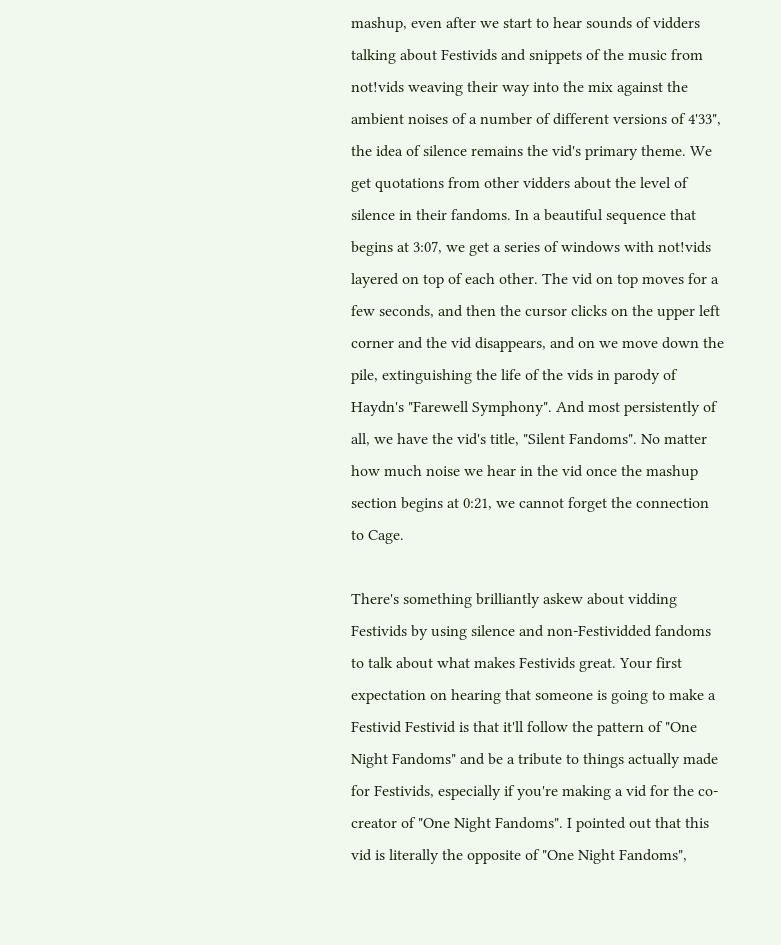mashup, even after we start to hear sounds of vidders talking about Festivids and snippets of the music from not!vids weaving their way into the mix against the ambient noises of a number of different versions of 4'33", the idea of silence remains the vid's primary theme. We get quotations from other vidders about the level of silence in their fandoms. In a beautiful sequence that begins at 3:07, we get a series of windows with not!vids layered on top of each other. The vid on top moves for a few seconds, and then the cursor clicks on the upper left corner and the vid disappears, and on we move down the pile, extinguishing the life of the vids in parody of Haydn's "Farewell Symphony". And most persistently of all, we have the vid's title, "Silent Fandoms". No matter how much noise we hear in the vid once the mashup section begins at 0:21, we cannot forget the connection to Cage.

There's something brilliantly askew about vidding Festivids by using silence and non-Festividded fandoms to talk about what makes Festivids great. Your first expectation on hearing that someone is going to make a Festivid Festivid is that it'll follow the pattern of "One Night Fandoms" and be a tribute to things actually made for Festivids, especially if you're making a vid for the co-creator of "One Night Fandoms". I pointed out that this vid is literally the opposite of "One Night Fandoms",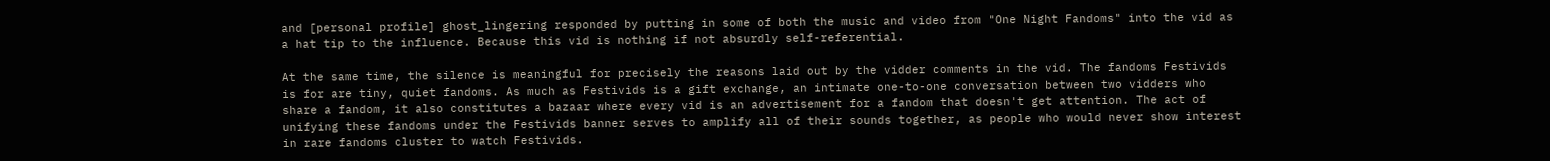and [personal profile] ghost_lingering responded by putting in some of both the music and video from "One Night Fandoms" into the vid as a hat tip to the influence. Because this vid is nothing if not absurdly self-referential.

At the same time, the silence is meaningful for precisely the reasons laid out by the vidder comments in the vid. The fandoms Festivids is for are tiny, quiet fandoms. As much as Festivids is a gift exchange, an intimate one-to-one conversation between two vidders who share a fandom, it also constitutes a bazaar where every vid is an advertisement for a fandom that doesn't get attention. The act of unifying these fandoms under the Festivids banner serves to amplify all of their sounds together, as people who would never show interest in rare fandoms cluster to watch Festivids.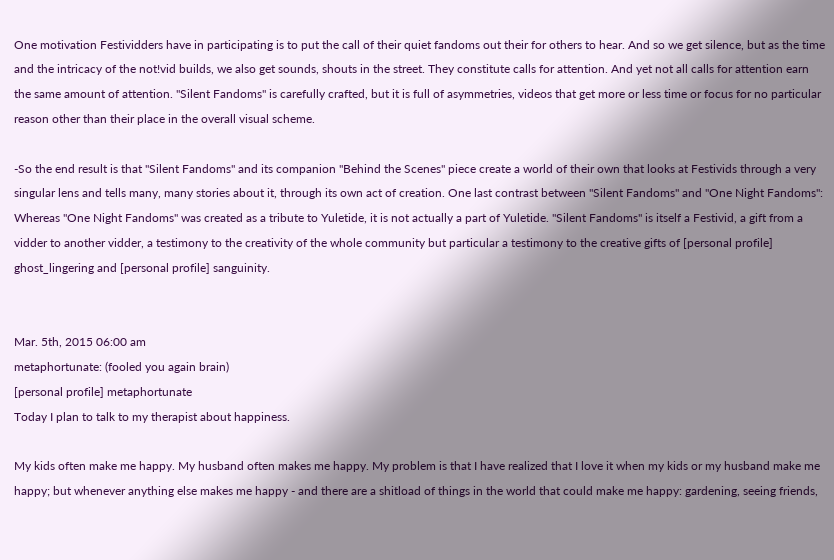One motivation Festividders have in participating is to put the call of their quiet fandoms out their for others to hear. And so we get silence, but as the time and the intricacy of the not!vid builds, we also get sounds, shouts in the street. They constitute calls for attention. And yet not all calls for attention earn the same amount of attention. "Silent Fandoms" is carefully crafted, but it is full of asymmetries, videos that get more or less time or focus for no particular reason other than their place in the overall visual scheme.

-So the end result is that "Silent Fandoms" and its companion "Behind the Scenes" piece create a world of their own that looks at Festivids through a very singular lens and tells many, many stories about it, through its own act of creation. One last contrast between "Silent Fandoms" and "One Night Fandoms": Whereas "One Night Fandoms" was created as a tribute to Yuletide, it is not actually a part of Yuletide. "Silent Fandoms" is itself a Festivid, a gift from a vidder to another vidder, a testimony to the creativity of the whole community but particular a testimony to the creative gifts of [personal profile] ghost_lingering and [personal profile] sanguinity.


Mar. 5th, 2015 06:00 am
metaphortunate: (fooled you again brain)
[personal profile] metaphortunate
Today I plan to talk to my therapist about happiness.

My kids often make me happy. My husband often makes me happy. My problem is that I have realized that I love it when my kids or my husband make me happy; but whenever anything else makes me happy - and there are a shitload of things in the world that could make me happy: gardening, seeing friends,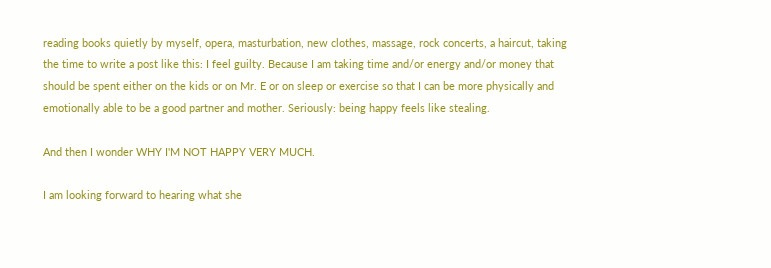reading books quietly by myself, opera, masturbation, new clothes, massage, rock concerts, a haircut, taking the time to write a post like this: I feel guilty. Because I am taking time and/or energy and/or money that should be spent either on the kids or on Mr. E or on sleep or exercise so that I can be more physically and emotionally able to be a good partner and mother. Seriously: being happy feels like stealing.

And then I wonder WHY I'M NOT HAPPY VERY MUCH.

I am looking forward to hearing what she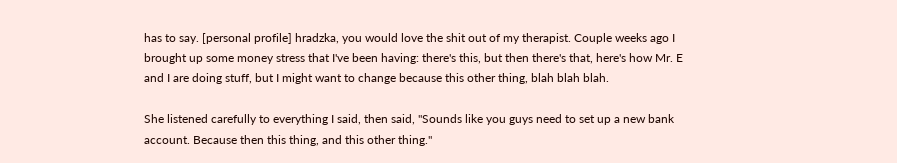has to say. [personal profile] hradzka, you would love the shit out of my therapist. Couple weeks ago I brought up some money stress that I've been having: there's this, but then there's that, here's how Mr. E and I are doing stuff, but I might want to change because this other thing, blah blah blah.

She listened carefully to everything I said, then said, "Sounds like you guys need to set up a new bank account. Because then this thing, and this other thing."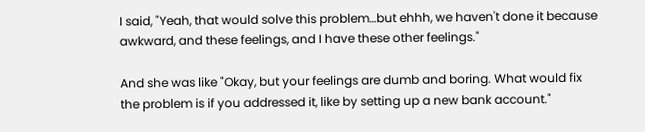I said, "Yeah, that would solve this problem…but ehhh, we haven't done it because awkward, and these feelings, and I have these other feelings."

And she was like "Okay, but your feelings are dumb and boring. What would fix the problem is if you addressed it, like by setting up a new bank account."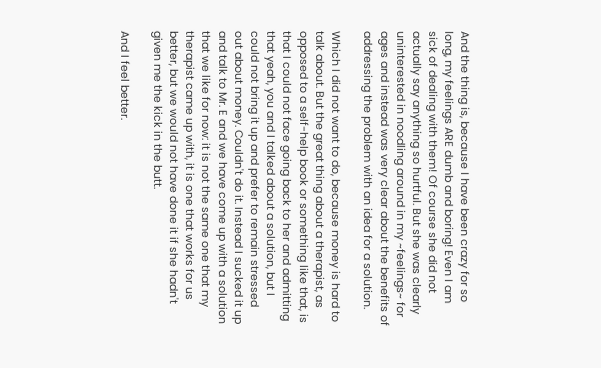And the thing is, because I have been crazy for so long, my feelings ARE dumb and boring! Even I am sick of dealing with them! Of course she did not actually say anything so hurtful. But she was clearly uninterested in noodling around in my ~feelings~ for ages and instead was very clear about the benefits of addressing the problem with an idea for a solution.

Which I did not want to do, because money is hard to talk about. But the great thing about a therapist, as opposed to a self-help book or something like that, is that I could not face going back to her and admitting that yeah, you and I talked about a solution, but I could not bring it up and prefer to remain stressed out about money. Couldn't do it. Instead I sucked it up and talk to Mr. E and we have come up with a solution that we like for now: it is not the same one that my therapist came up with, it is one that works for us better, but we would not have done it if she hadn't given me the kick in the butt.

And I feel better.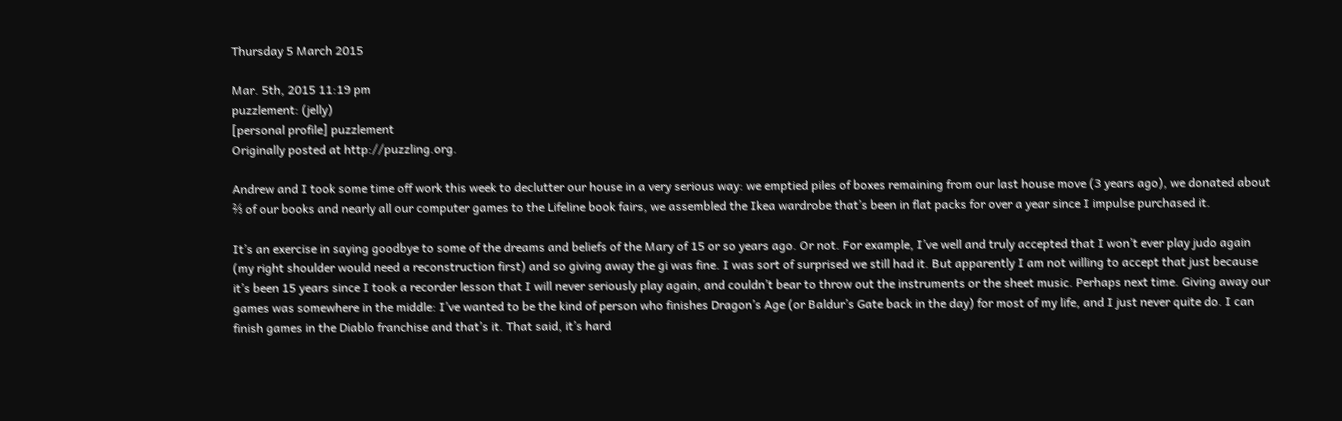Thursday 5 March 2015

Mar. 5th, 2015 11:19 pm
puzzlement: (jelly)
[personal profile] puzzlement
Originally posted at http://puzzling.org.

Andrew and I took some time off work this week to declutter our house in a very serious way: we emptied piles of boxes remaining from our last house move (3 years ago), we donated about ⅔ of our books and nearly all our computer games to the Lifeline book fairs, we assembled the Ikea wardrobe that’s been in flat packs for over a year since I impulse purchased it.

It’s an exercise in saying goodbye to some of the dreams and beliefs of the Mary of 15 or so years ago. Or not. For example, I’ve well and truly accepted that I won’t ever play judo again (my right shoulder would need a reconstruction first) and so giving away the gi was fine. I was sort of surprised we still had it. But apparently I am not willing to accept that just because it’s been 15 years since I took a recorder lesson that I will never seriously play again, and couldn’t bear to throw out the instruments or the sheet music. Perhaps next time. Giving away our games was somewhere in the middle: I’ve wanted to be the kind of person who finishes Dragon’s Age (or Baldur’s Gate back in the day) for most of my life, and I just never quite do. I can finish games in the Diablo franchise and that’s it. That said, it’s hard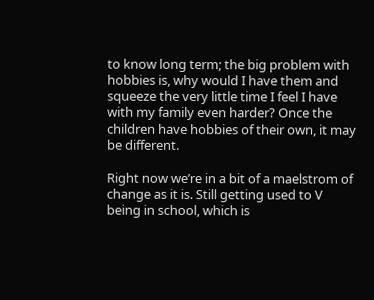to know long term; the big problem with hobbies is, why would I have them and squeeze the very little time I feel I have with my family even harder? Once the children have hobbies of their own, it may be different.

Right now we’re in a bit of a maelstrom of change as it is. Still getting used to V being in school, which is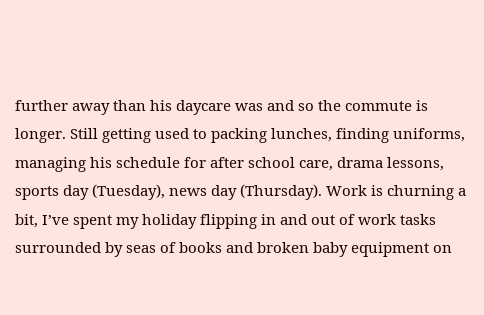further away than his daycare was and so the commute is longer. Still getting used to packing lunches, finding uniforms, managing his schedule for after school care, drama lessons, sports day (Tuesday), news day (Thursday). Work is churning a bit, I’ve spent my holiday flipping in and out of work tasks surrounded by seas of books and broken baby equipment on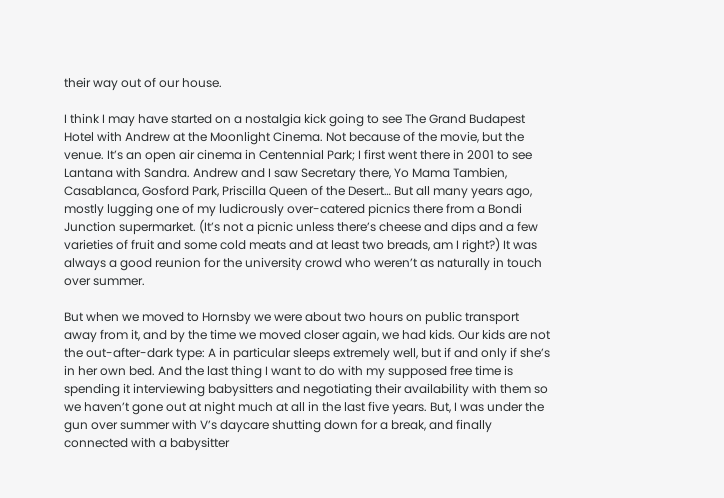their way out of our house.

I think I may have started on a nostalgia kick going to see The Grand Budapest Hotel with Andrew at the Moonlight Cinema. Not because of the movie, but the venue. It’s an open air cinema in Centennial Park; I first went there in 2001 to see Lantana with Sandra. Andrew and I saw Secretary there, Yo Mama Tambien, Casablanca, Gosford Park, Priscilla Queen of the Desert… But all many years ago, mostly lugging one of my ludicrously over-catered picnics there from a Bondi Junction supermarket. (It’s not a picnic unless there’s cheese and dips and a few varieties of fruit and some cold meats and at least two breads, am I right?) It was always a good reunion for the university crowd who weren’t as naturally in touch over summer.

But when we moved to Hornsby we were about two hours on public transport away from it, and by the time we moved closer again, we had kids. Our kids are not the out-after-dark type: A in particular sleeps extremely well, but if and only if she’s in her own bed. And the last thing I want to do with my supposed free time is spending it interviewing babysitters and negotiating their availability with them so we haven’t gone out at night much at all in the last five years. But, I was under the gun over summer with V’s daycare shutting down for a break, and finally connected with a babysitter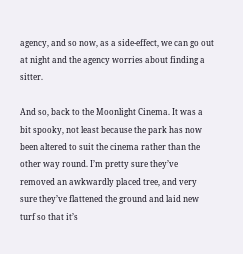agency, and so now, as a side-effect, we can go out at night and the agency worries about finding a sitter.

And so, back to the Moonlight Cinema. It was a bit spooky, not least because the park has now been altered to suit the cinema rather than the other way round. I’m pretty sure they’ve removed an awkwardly placed tree, and very sure they’ve flattened the ground and laid new turf so that it’s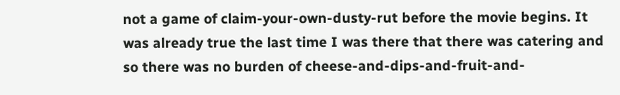not a game of claim-your-own-dusty-rut before the movie begins. It was already true the last time I was there that there was catering and so there was no burden of cheese-and-dips-and-fruit-and-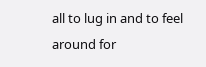all to lug in and to feel around for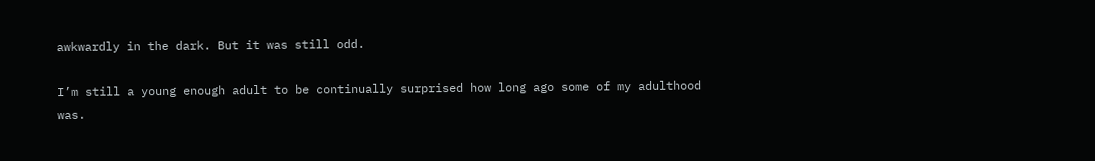awkwardly in the dark. But it was still odd.

I’m still a young enough adult to be continually surprised how long ago some of my adulthood was.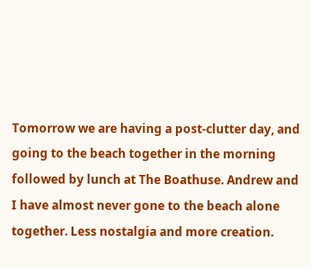Tomorrow we are having a post-clutter day, and going to the beach together in the morning followed by lunch at The Boathuse. Andrew and I have almost never gone to the beach alone together. Less nostalgia and more creation.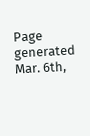Page generated Mar. 6th,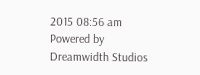2015 08:56 am
Powered by Dreamwidth Studios